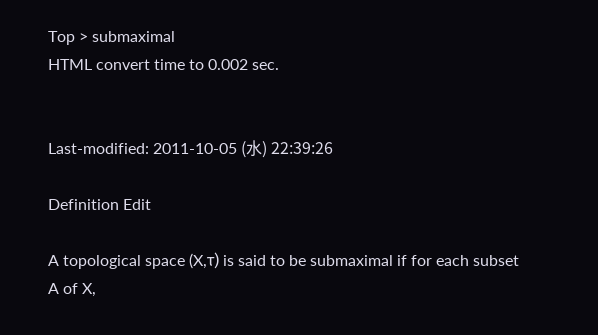Top > submaximal
HTML convert time to 0.002 sec.


Last-modified: 2011-10-05 (水) 22:39:26

Definition Edit

A topological space (X,τ) is said to be submaximal if for each subset A of X,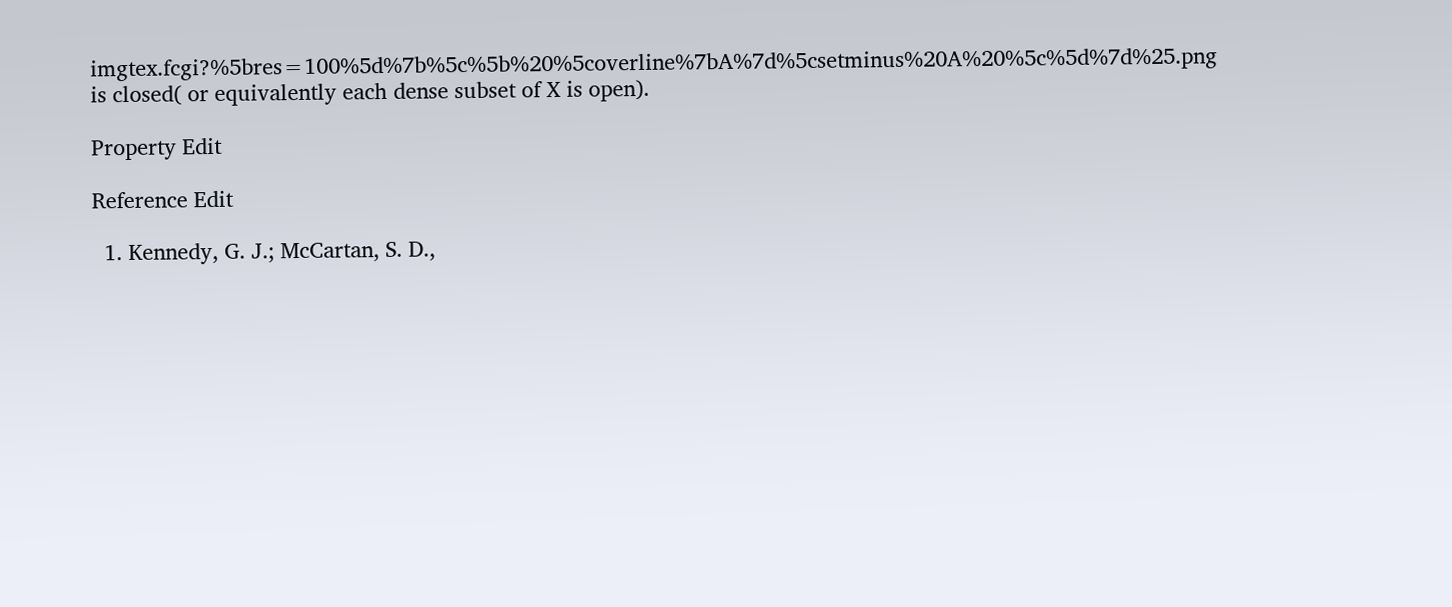imgtex.fcgi?%5bres=100%5d%7b%5c%5b%20%5coverline%7bA%7d%5csetminus%20A%20%5c%5d%7d%25.png is closed( or equivalently each dense subset of X is open).

Property Edit

Reference Edit

  1. Kennedy, G. J.; McCartan, S. D.,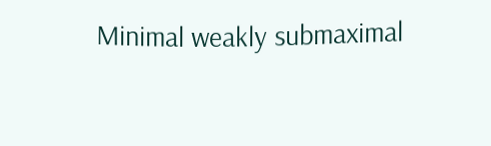Minimal weakly submaximal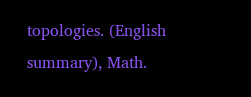topologies. (English summary), Math.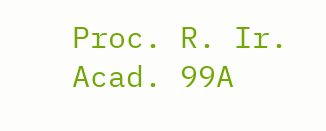Proc. R. Ir. Acad. 99A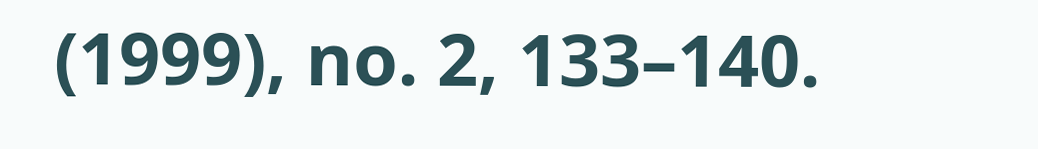(1999), no. 2, 133–140.